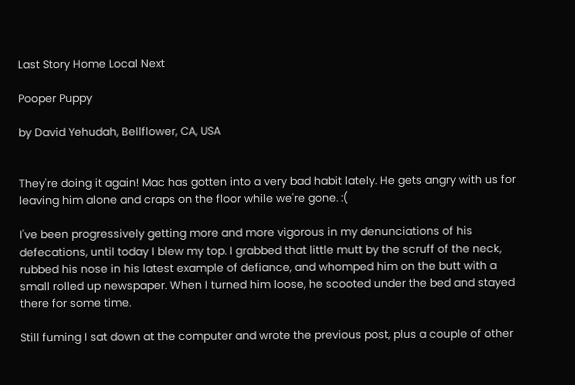Last Story Home Local Next

Pooper Puppy

by David Yehudah, Bellflower, CA, USA


They're doing it again! Mac has gotten into a very bad habit lately. He gets angry with us for leaving him alone and craps on the floor while we're gone. :(

I've been progressively getting more and more vigorous in my denunciations of his defecations, until today I blew my top. I grabbed that little mutt by the scruff of the neck, rubbed his nose in his latest example of defiance, and whomped him on the butt with a small rolled up newspaper. When I turned him loose, he scooted under the bed and stayed there for some time.

Still fuming I sat down at the computer and wrote the previous post, plus a couple of other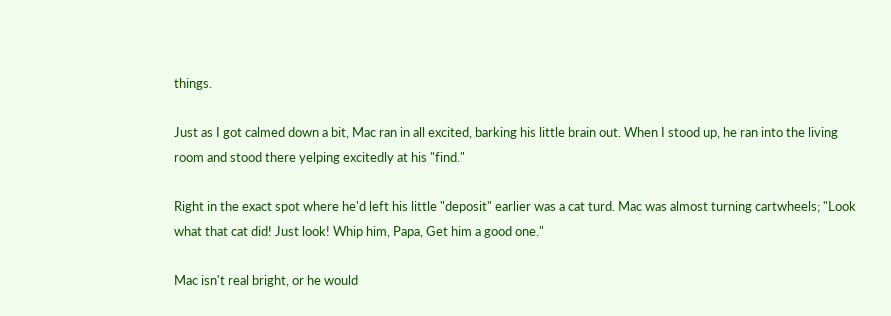things.

Just as I got calmed down a bit, Mac ran in all excited, barking his little brain out. When I stood up, he ran into the living room and stood there yelping excitedly at his "find."

Right in the exact spot where he'd left his little "deposit" earlier was a cat turd. Mac was almost turning cartwheels; "Look what that cat did! Just look! Whip him, Papa, Get him a good one."

Mac isn't real bright, or he would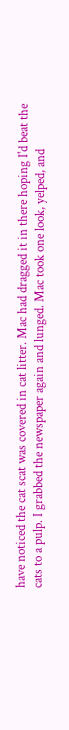have noticed the cat scat was covered in cat litter. Mac had dragged it in there hoping I'd beat the cats to a pulp. I grabbed the newspaper again and lunged. Mac took one look, yelped, and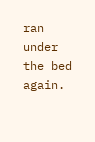ran under the bed again.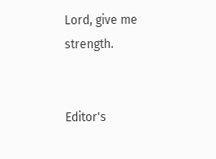Lord, give me strength.


Editor's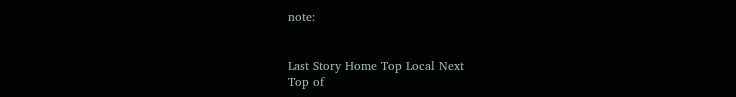note:


Last Story Home Top Local Next
Top of